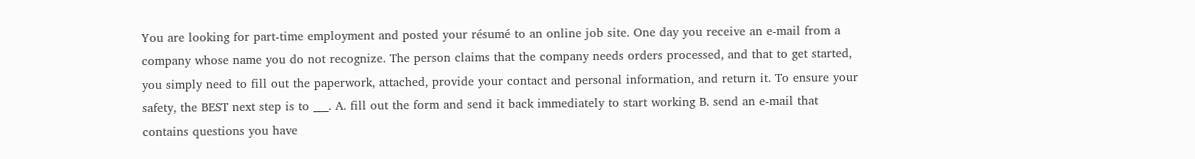You are looking for part-time employment and posted your résumé to an online job site. One day you receive an e-mail from a company whose name you do not recognize. The person claims that the company needs orders processed, and that to get started, you simply need to fill out the paperwork, attached, provide your contact and personal information, and return it. To ensure your safety, the BEST next step is to ___. A. fill out the form and send it back immediately to start working B. send an e-mail that contains questions you have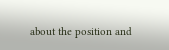about the position and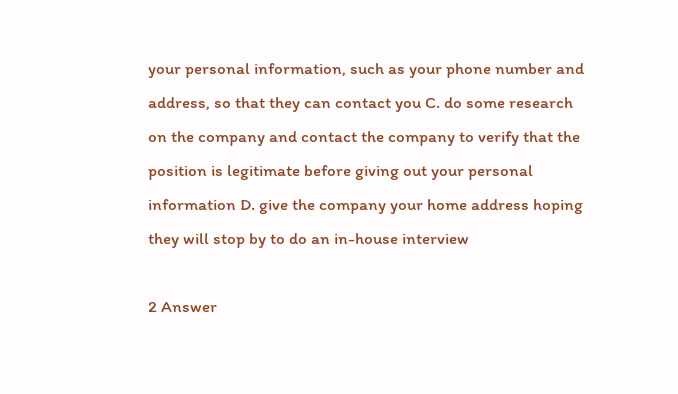your personal information, such as your phone number and address, so that they can contact you C. do some research on the company and contact the company to verify that the position is legitimate before giving out your personal information D. give the company your home address hoping they will stop by to do an in-house interview

2 Answer